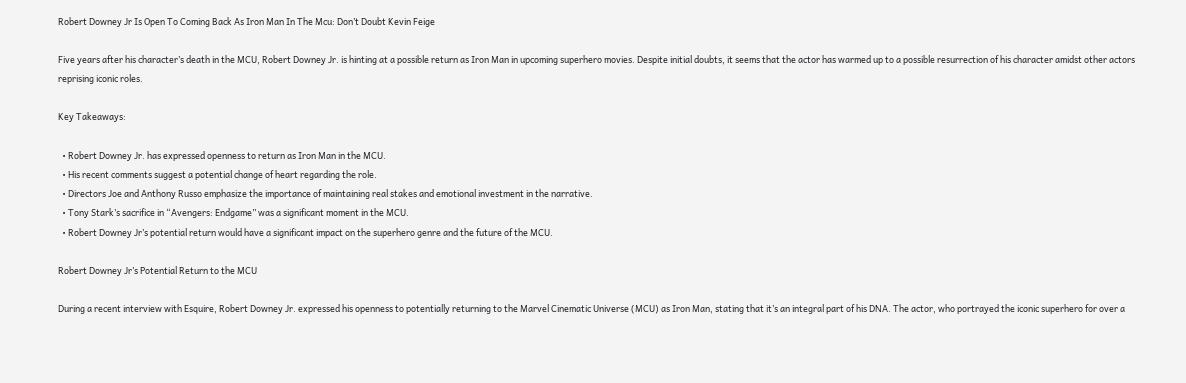Robert Downey Jr Is Open To Coming Back As Iron Man In The Mcu: Don’t Doubt Kevin Feige

Five years after his character’s death in the MCU, Robert Downey Jr. is hinting at a possible return as Iron Man in upcoming superhero movies. Despite initial doubts, it seems that the actor has warmed up to a possible resurrection of his character amidst other actors reprising iconic roles.

Key Takeaways:

  • Robert Downey Jr. has expressed openness to return as Iron Man in the MCU.
  • His recent comments suggest a potential change of heart regarding the role.
  • Directors Joe and Anthony Russo emphasize the importance of maintaining real stakes and emotional investment in the narrative.
  • Tony Stark’s sacrifice in “Avengers: Endgame” was a significant moment in the MCU.
  • Robert Downey Jr’s potential return would have a significant impact on the superhero genre and the future of the MCU.

Robert Downey Jr’s Potential Return to the MCU

During a recent interview with Esquire, Robert Downey Jr. expressed his openness to potentially returning to the Marvel Cinematic Universe (MCU) as Iron Man, stating that it’s an integral part of his DNA. The actor, who portrayed the iconic superhero for over a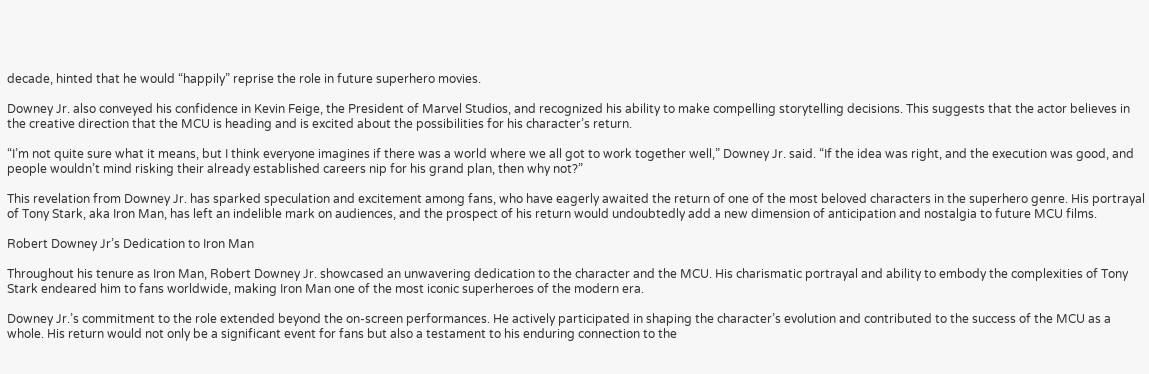decade, hinted that he would “happily” reprise the role in future superhero movies.

Downey Jr. also conveyed his confidence in Kevin Feige, the President of Marvel Studios, and recognized his ability to make compelling storytelling decisions. This suggests that the actor believes in the creative direction that the MCU is heading and is excited about the possibilities for his character’s return.

“I’m not quite sure what it means, but I think everyone imagines if there was a world where we all got to work together well,” Downey Jr. said. “If the idea was right, and the execution was good, and people wouldn’t mind risking their already established careers nip for his grand plan, then why not?”

This revelation from Downey Jr. has sparked speculation and excitement among fans, who have eagerly awaited the return of one of the most beloved characters in the superhero genre. His portrayal of Tony Stark, aka Iron Man, has left an indelible mark on audiences, and the prospect of his return would undoubtedly add a new dimension of anticipation and nostalgia to future MCU films.

Robert Downey Jr’s Dedication to Iron Man

Throughout his tenure as Iron Man, Robert Downey Jr. showcased an unwavering dedication to the character and the MCU. His charismatic portrayal and ability to embody the complexities of Tony Stark endeared him to fans worldwide, making Iron Man one of the most iconic superheroes of the modern era.

Downey Jr.’s commitment to the role extended beyond the on-screen performances. He actively participated in shaping the character’s evolution and contributed to the success of the MCU as a whole. His return would not only be a significant event for fans but also a testament to his enduring connection to the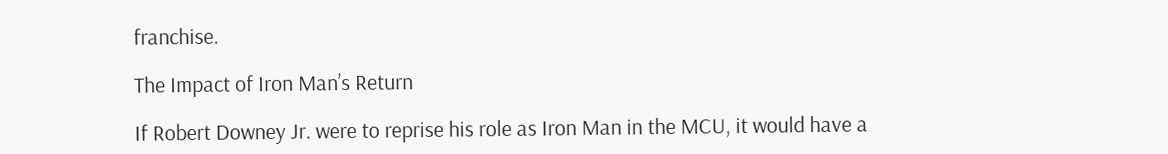franchise.

The Impact of Iron Man’s Return

If Robert Downey Jr. were to reprise his role as Iron Man in the MCU, it would have a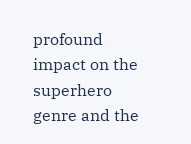profound impact on the superhero genre and the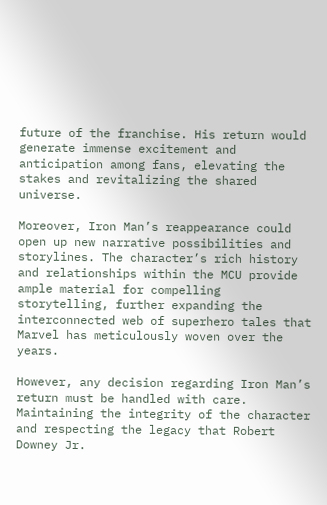future of the franchise. His return would generate immense excitement and anticipation among fans, elevating the stakes and revitalizing the shared universe.

Moreover, Iron Man’s reappearance could open up new narrative possibilities and storylines. The character’s rich history and relationships within the MCU provide ample material for compelling storytelling, further expanding the interconnected web of superhero tales that Marvel has meticulously woven over the years.

However, any decision regarding Iron Man’s return must be handled with care. Maintaining the integrity of the character and respecting the legacy that Robert Downey Jr.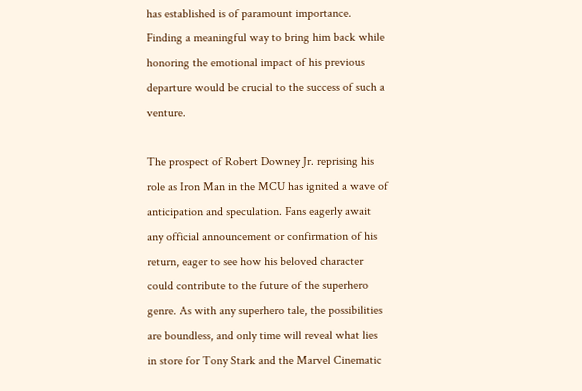has established is of paramount importance. Finding a meaningful way to bring him back while honoring the emotional impact of his previous departure would be crucial to the success of such a venture.

The prospect of Robert Downey Jr. reprising his role as Iron Man in the MCU has ignited a wave of anticipation and speculation. Fans eagerly await any official announcement or confirmation of his return, eager to see how his beloved character could contribute to the future of the superhero genre. As with any superhero tale, the possibilities are boundless, and only time will reveal what lies in store for Tony Stark and the Marvel Cinematic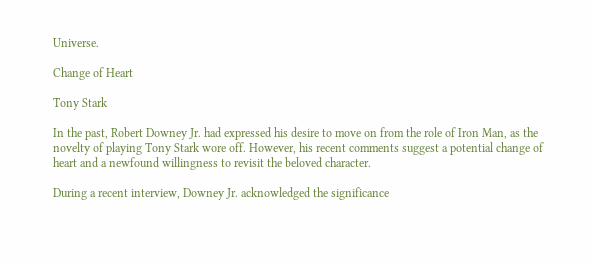Universe.

Change of Heart

Tony Stark

In the past, Robert Downey Jr. had expressed his desire to move on from the role of Iron Man, as the novelty of playing Tony Stark wore off. However, his recent comments suggest a potential change of heart and a newfound willingness to revisit the beloved character.

During a recent interview, Downey Jr. acknowledged the significance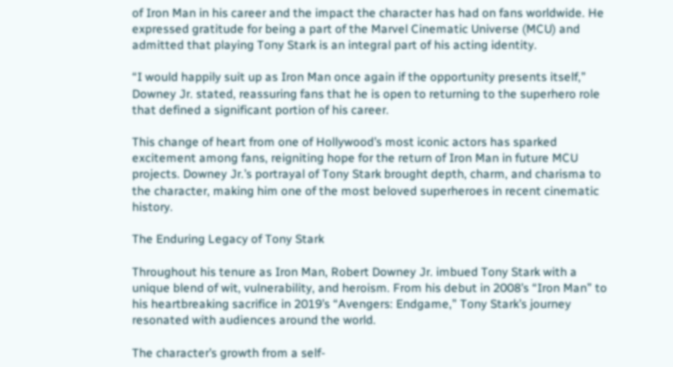of Iron Man in his career and the impact the character has had on fans worldwide. He expressed gratitude for being a part of the Marvel Cinematic Universe (MCU) and admitted that playing Tony Stark is an integral part of his acting identity.

“I would happily suit up as Iron Man once again if the opportunity presents itself,” Downey Jr. stated, reassuring fans that he is open to returning to the superhero role that defined a significant portion of his career.

This change of heart from one of Hollywood’s most iconic actors has sparked excitement among fans, reigniting hope for the return of Iron Man in future MCU projects. Downey Jr.’s portrayal of Tony Stark brought depth, charm, and charisma to the character, making him one of the most beloved superheroes in recent cinematic history.

The Enduring Legacy of Tony Stark

Throughout his tenure as Iron Man, Robert Downey Jr. imbued Tony Stark with a unique blend of wit, vulnerability, and heroism. From his debut in 2008’s “Iron Man” to his heartbreaking sacrifice in 2019’s “Avengers: Endgame,” Tony Stark’s journey resonated with audiences around the world.

The character’s growth from a self-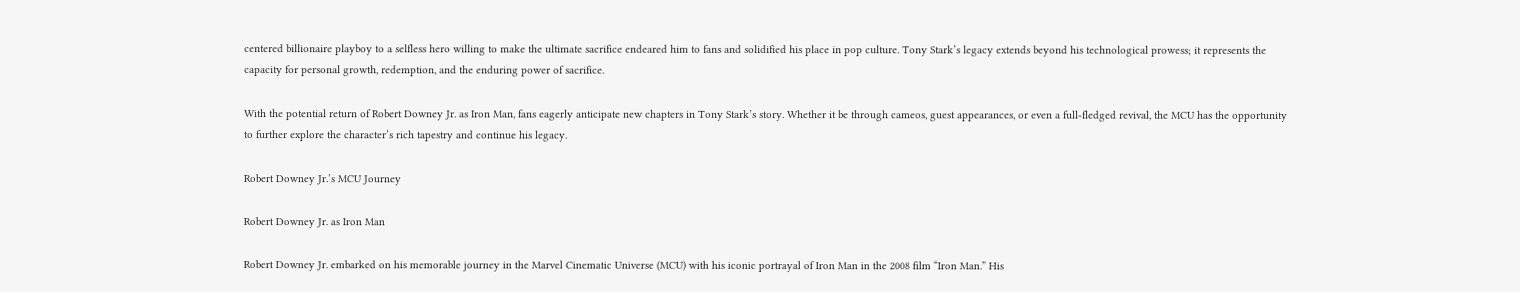centered billionaire playboy to a selfless hero willing to make the ultimate sacrifice endeared him to fans and solidified his place in pop culture. Tony Stark’s legacy extends beyond his technological prowess; it represents the capacity for personal growth, redemption, and the enduring power of sacrifice.

With the potential return of Robert Downey Jr. as Iron Man, fans eagerly anticipate new chapters in Tony Stark’s story. Whether it be through cameos, guest appearances, or even a full-fledged revival, the MCU has the opportunity to further explore the character’s rich tapestry and continue his legacy.

Robert Downey Jr.’s MCU Journey

Robert Downey Jr. as Iron Man

Robert Downey Jr. embarked on his memorable journey in the Marvel Cinematic Universe (MCU) with his iconic portrayal of Iron Man in the 2008 film “Iron Man.” His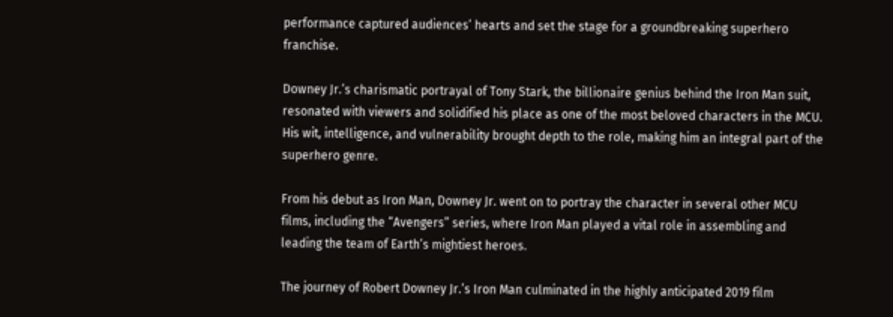performance captured audiences’ hearts and set the stage for a groundbreaking superhero franchise.

Downey Jr.’s charismatic portrayal of Tony Stark, the billionaire genius behind the Iron Man suit, resonated with viewers and solidified his place as one of the most beloved characters in the MCU. His wit, intelligence, and vulnerability brought depth to the role, making him an integral part of the superhero genre.

From his debut as Iron Man, Downey Jr. went on to portray the character in several other MCU films, including the “Avengers” series, where Iron Man played a vital role in assembling and leading the team of Earth’s mightiest heroes.

The journey of Robert Downey Jr.’s Iron Man culminated in the highly anticipated 2019 film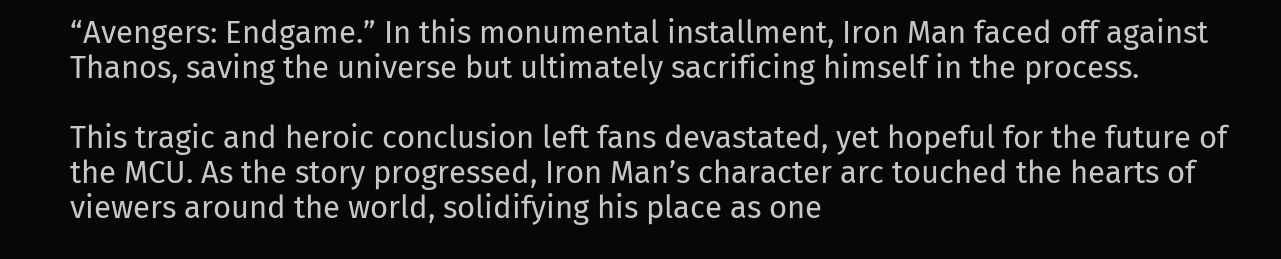“Avengers: Endgame.” In this monumental installment, Iron Man faced off against Thanos, saving the universe but ultimately sacrificing himself in the process.

This tragic and heroic conclusion left fans devastated, yet hopeful for the future of the MCU. As the story progressed, Iron Man’s character arc touched the hearts of viewers around the world, solidifying his place as one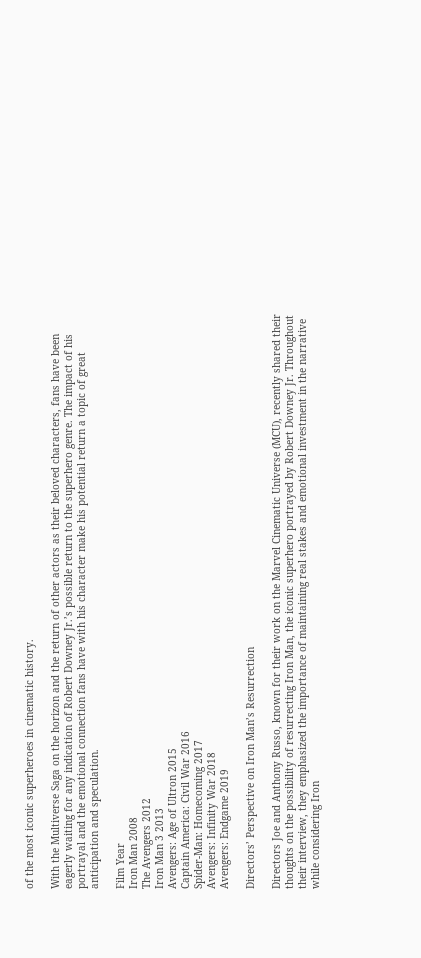of the most iconic superheroes in cinematic history.

With the Multiverse Saga on the horizon and the return of other actors as their beloved characters, fans have been eagerly waiting for any indication of Robert Downey Jr.’s possible return to the superhero genre. The impact of his portrayal and the emotional connection fans have with his character make his potential return a topic of great anticipation and speculation.

Film Year
Iron Man 2008
The Avengers 2012
Iron Man 3 2013
Avengers: Age of Ultron 2015
Captain America: Civil War 2016
Spider-Man: Homecoming 2017
Avengers: Infinity War 2018
Avengers: Endgame 2019

Directors’ Perspective on Iron Man’s Resurrection

Directors Joe and Anthony Russo, known for their work on the Marvel Cinematic Universe (MCU), recently shared their thoughts on the possibility of resurrecting Iron Man, the iconic superhero portrayed by Robert Downey Jr. Throughout their interview, they emphasized the importance of maintaining real stakes and emotional investment in the narrative while considering Iron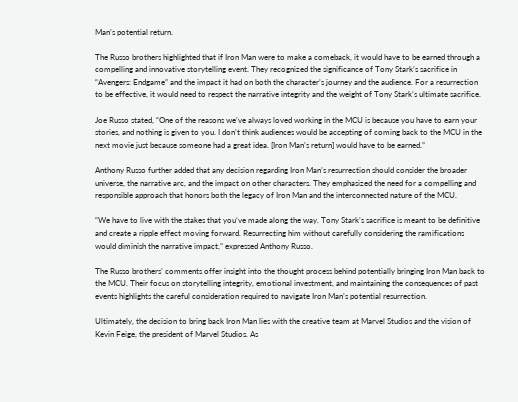Man’s potential return.

The Russo brothers highlighted that if Iron Man were to make a comeback, it would have to be earned through a compelling and innovative storytelling event. They recognized the significance of Tony Stark’s sacrifice in “Avengers: Endgame” and the impact it had on both the character’s journey and the audience. For a resurrection to be effective, it would need to respect the narrative integrity and the weight of Tony Stark’s ultimate sacrifice.

Joe Russo stated, “One of the reasons we’ve always loved working in the MCU is because you have to earn your stories, and nothing is given to you. I don’t think audiences would be accepting of coming back to the MCU in the next movie just because someone had a great idea. [Iron Man’s return] would have to be earned.”

Anthony Russo further added that any decision regarding Iron Man’s resurrection should consider the broader universe, the narrative arc, and the impact on other characters. They emphasized the need for a compelling and responsible approach that honors both the legacy of Iron Man and the interconnected nature of the MCU.

“We have to live with the stakes that you’ve made along the way. Tony Stark’s sacrifice is meant to be definitive and create a ripple effect moving forward. Resurrecting him without carefully considering the ramifications would diminish the narrative impact,” expressed Anthony Russo.

The Russo brothers’ comments offer insight into the thought process behind potentially bringing Iron Man back to the MCU. Their focus on storytelling integrity, emotional investment, and maintaining the consequences of past events highlights the careful consideration required to navigate Iron Man’s potential resurrection.

Ultimately, the decision to bring back Iron Man lies with the creative team at Marvel Studios and the vision of Kevin Feige, the president of Marvel Studios. As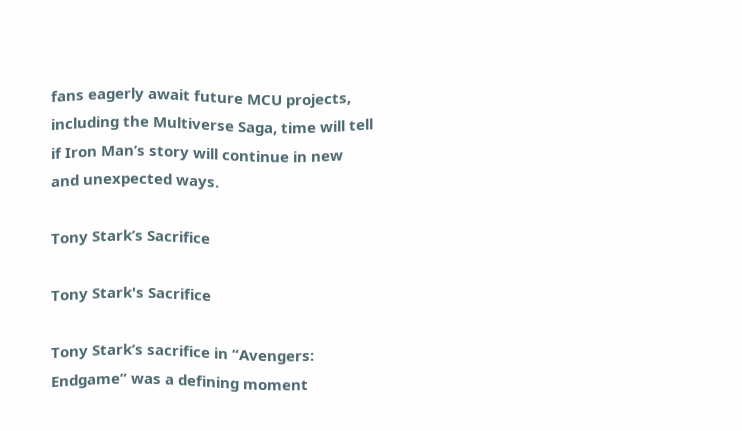fans eagerly await future MCU projects, including the Multiverse Saga, time will tell if Iron Man’s story will continue in new and unexpected ways.

Tony Stark’s Sacrifice

Tony Stark's Sacrifice

Tony Stark’s sacrifice in “Avengers: Endgame” was a defining moment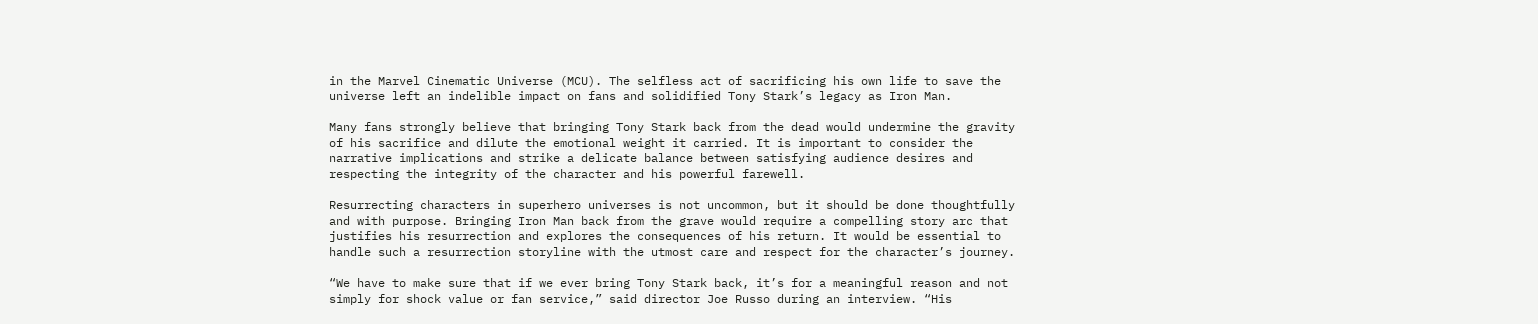in the Marvel Cinematic Universe (MCU). The selfless act of sacrificing his own life to save the universe left an indelible impact on fans and solidified Tony Stark’s legacy as Iron Man.

Many fans strongly believe that bringing Tony Stark back from the dead would undermine the gravity of his sacrifice and dilute the emotional weight it carried. It is important to consider the narrative implications and strike a delicate balance between satisfying audience desires and respecting the integrity of the character and his powerful farewell.

Resurrecting characters in superhero universes is not uncommon, but it should be done thoughtfully and with purpose. Bringing Iron Man back from the grave would require a compelling story arc that justifies his resurrection and explores the consequences of his return. It would be essential to handle such a resurrection storyline with the utmost care and respect for the character’s journey.

“We have to make sure that if we ever bring Tony Stark back, it’s for a meaningful reason and not simply for shock value or fan service,” said director Joe Russo during an interview. “His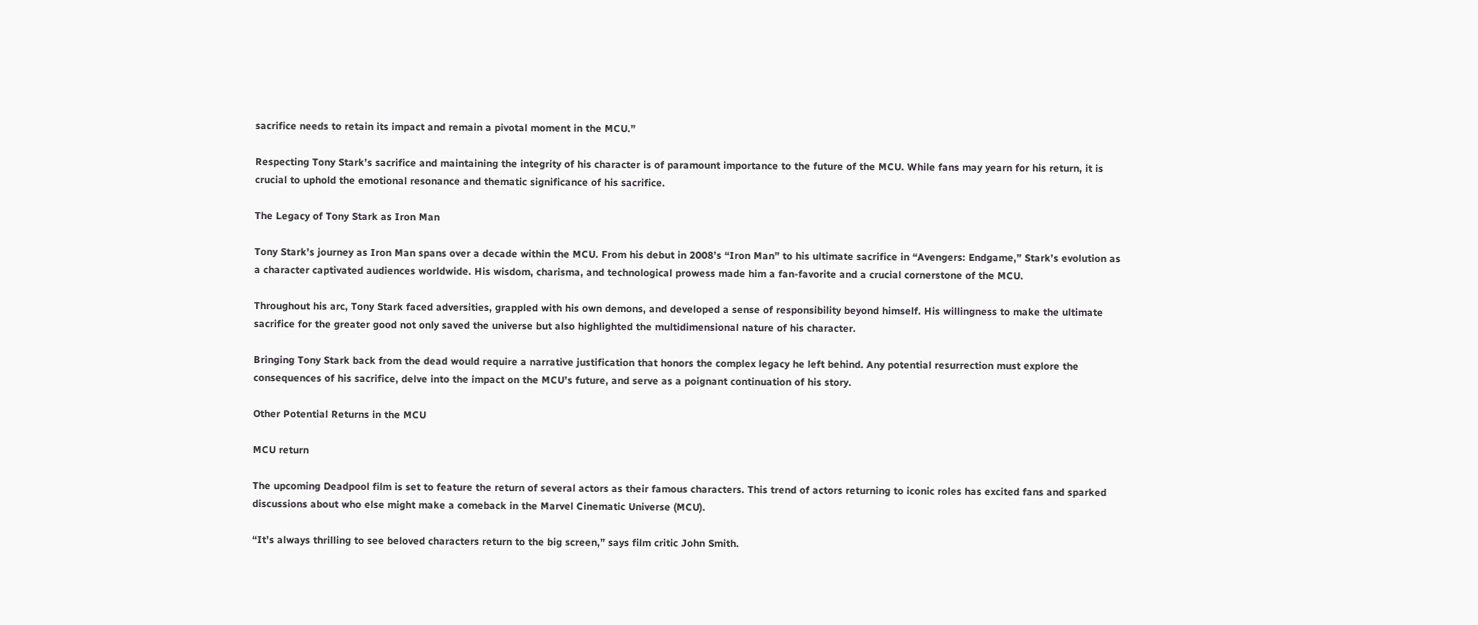sacrifice needs to retain its impact and remain a pivotal moment in the MCU.”

Respecting Tony Stark’s sacrifice and maintaining the integrity of his character is of paramount importance to the future of the MCU. While fans may yearn for his return, it is crucial to uphold the emotional resonance and thematic significance of his sacrifice.

The Legacy of Tony Stark as Iron Man

Tony Stark’s journey as Iron Man spans over a decade within the MCU. From his debut in 2008’s “Iron Man” to his ultimate sacrifice in “Avengers: Endgame,” Stark’s evolution as a character captivated audiences worldwide. His wisdom, charisma, and technological prowess made him a fan-favorite and a crucial cornerstone of the MCU.

Throughout his arc, Tony Stark faced adversities, grappled with his own demons, and developed a sense of responsibility beyond himself. His willingness to make the ultimate sacrifice for the greater good not only saved the universe but also highlighted the multidimensional nature of his character.

Bringing Tony Stark back from the dead would require a narrative justification that honors the complex legacy he left behind. Any potential resurrection must explore the consequences of his sacrifice, delve into the impact on the MCU’s future, and serve as a poignant continuation of his story.

Other Potential Returns in the MCU

MCU return

The upcoming Deadpool film is set to feature the return of several actors as their famous characters. This trend of actors returning to iconic roles has excited fans and sparked discussions about who else might make a comeback in the Marvel Cinematic Universe (MCU).

“It’s always thrilling to see beloved characters return to the big screen,” says film critic John Smith.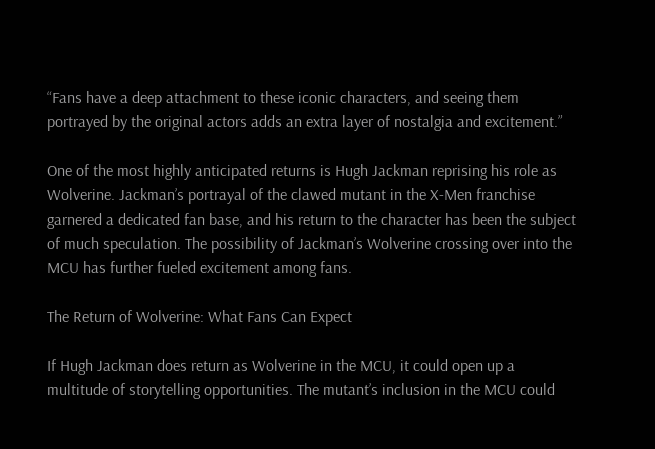“Fans have a deep attachment to these iconic characters, and seeing them portrayed by the original actors adds an extra layer of nostalgia and excitement.”

One of the most highly anticipated returns is Hugh Jackman reprising his role as Wolverine. Jackman’s portrayal of the clawed mutant in the X-Men franchise garnered a dedicated fan base, and his return to the character has been the subject of much speculation. The possibility of Jackman’s Wolverine crossing over into the MCU has further fueled excitement among fans.

The Return of Wolverine: What Fans Can Expect

If Hugh Jackman does return as Wolverine in the MCU, it could open up a multitude of storytelling opportunities. The mutant’s inclusion in the MCU could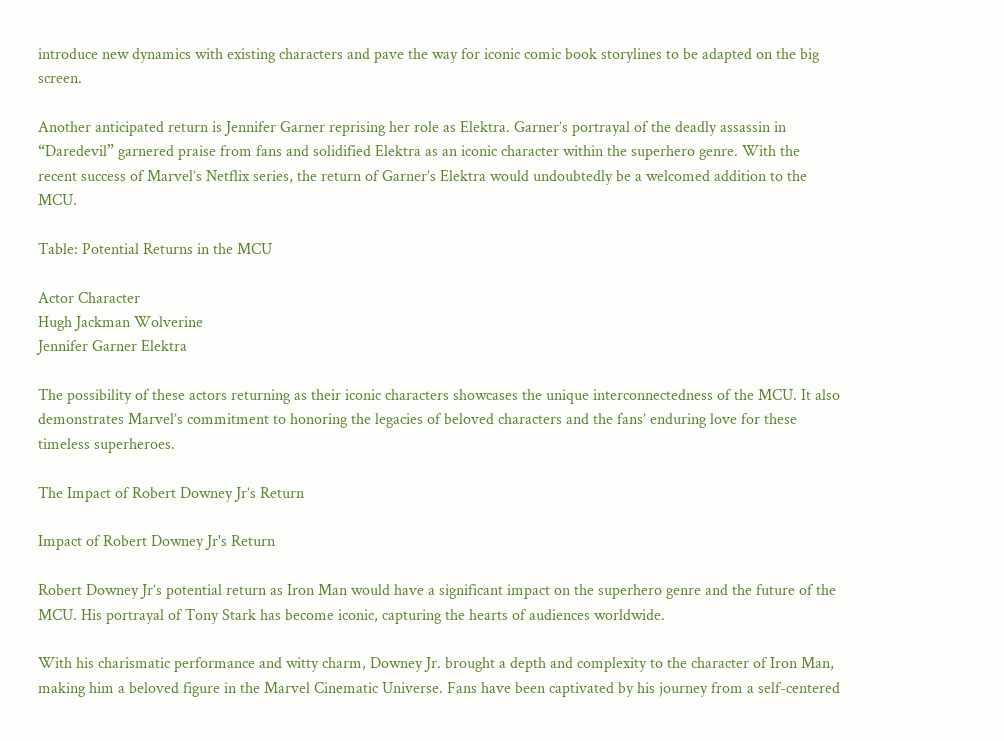introduce new dynamics with existing characters and pave the way for iconic comic book storylines to be adapted on the big screen.

Another anticipated return is Jennifer Garner reprising her role as Elektra. Garner’s portrayal of the deadly assassin in “Daredevil” garnered praise from fans and solidified Elektra as an iconic character within the superhero genre. With the recent success of Marvel’s Netflix series, the return of Garner’s Elektra would undoubtedly be a welcomed addition to the MCU.

Table: Potential Returns in the MCU

Actor Character
Hugh Jackman Wolverine
Jennifer Garner Elektra

The possibility of these actors returning as their iconic characters showcases the unique interconnectedness of the MCU. It also demonstrates Marvel’s commitment to honoring the legacies of beloved characters and the fans’ enduring love for these timeless superheroes.

The Impact of Robert Downey Jr’s Return

Impact of Robert Downey Jr's Return

Robert Downey Jr’s potential return as Iron Man would have a significant impact on the superhero genre and the future of the MCU. His portrayal of Tony Stark has become iconic, capturing the hearts of audiences worldwide.

With his charismatic performance and witty charm, Downey Jr. brought a depth and complexity to the character of Iron Man, making him a beloved figure in the Marvel Cinematic Universe. Fans have been captivated by his journey from a self-centered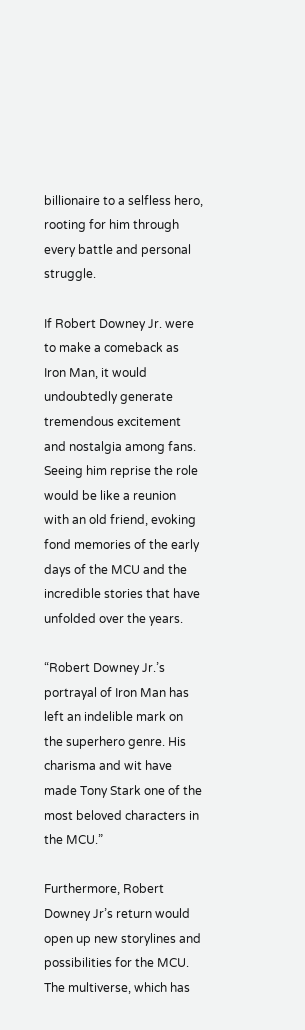billionaire to a selfless hero, rooting for him through every battle and personal struggle.

If Robert Downey Jr. were to make a comeback as Iron Man, it would undoubtedly generate tremendous excitement and nostalgia among fans. Seeing him reprise the role would be like a reunion with an old friend, evoking fond memories of the early days of the MCU and the incredible stories that have unfolded over the years.

“Robert Downey Jr.’s portrayal of Iron Man has left an indelible mark on the superhero genre. His charisma and wit have made Tony Stark one of the most beloved characters in the MCU.”

Furthermore, Robert Downey Jr’s return would open up new storylines and possibilities for the MCU. The multiverse, which has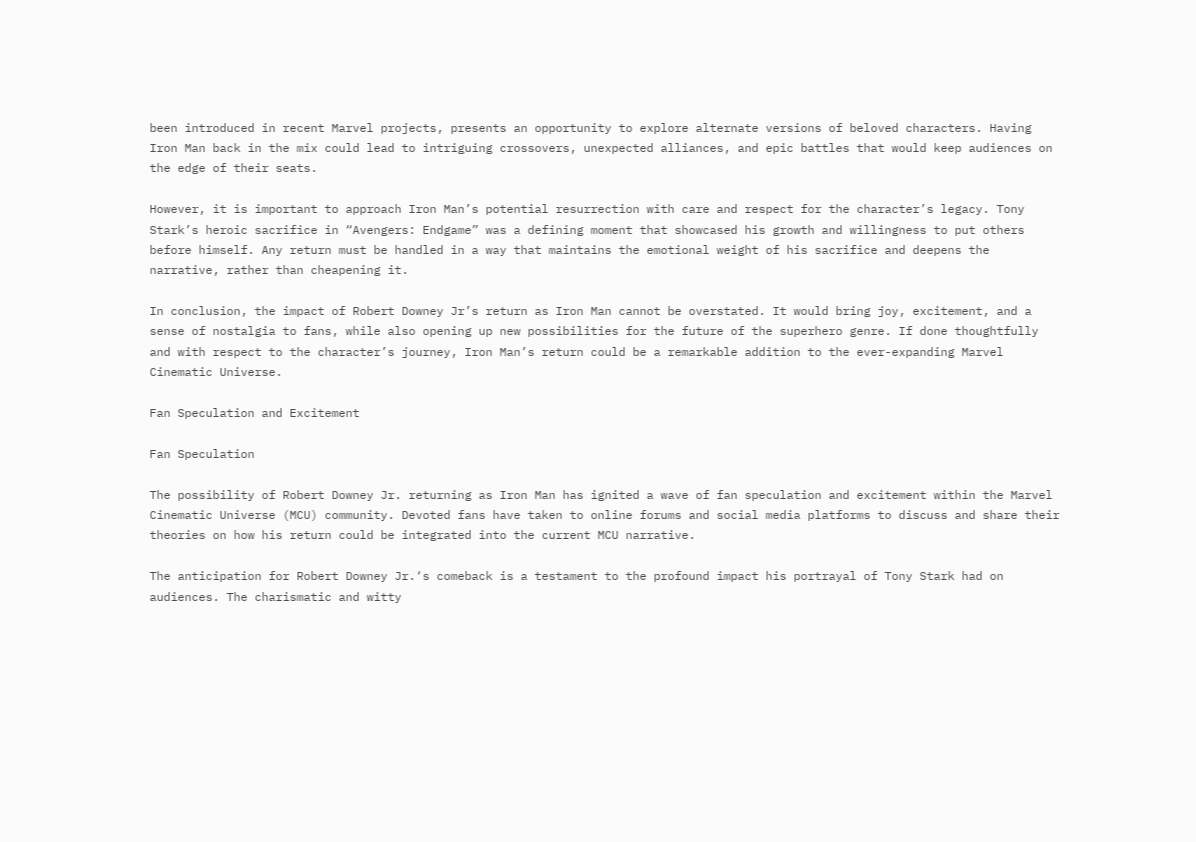been introduced in recent Marvel projects, presents an opportunity to explore alternate versions of beloved characters. Having Iron Man back in the mix could lead to intriguing crossovers, unexpected alliances, and epic battles that would keep audiences on the edge of their seats.

However, it is important to approach Iron Man’s potential resurrection with care and respect for the character’s legacy. Tony Stark’s heroic sacrifice in “Avengers: Endgame” was a defining moment that showcased his growth and willingness to put others before himself. Any return must be handled in a way that maintains the emotional weight of his sacrifice and deepens the narrative, rather than cheapening it.

In conclusion, the impact of Robert Downey Jr’s return as Iron Man cannot be overstated. It would bring joy, excitement, and a sense of nostalgia to fans, while also opening up new possibilities for the future of the superhero genre. If done thoughtfully and with respect to the character’s journey, Iron Man’s return could be a remarkable addition to the ever-expanding Marvel Cinematic Universe.

Fan Speculation and Excitement

Fan Speculation

The possibility of Robert Downey Jr. returning as Iron Man has ignited a wave of fan speculation and excitement within the Marvel Cinematic Universe (MCU) community. Devoted fans have taken to online forums and social media platforms to discuss and share their theories on how his return could be integrated into the current MCU narrative.

The anticipation for Robert Downey Jr.‘s comeback is a testament to the profound impact his portrayal of Tony Stark had on audiences. The charismatic and witty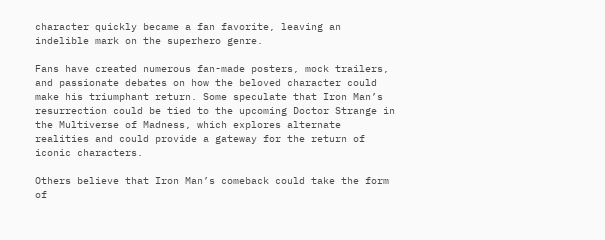character quickly became a fan favorite, leaving an indelible mark on the superhero genre.

Fans have created numerous fan-made posters, mock trailers, and passionate debates on how the beloved character could make his triumphant return. Some speculate that Iron Man’s resurrection could be tied to the upcoming Doctor Strange in the Multiverse of Madness, which explores alternate realities and could provide a gateway for the return of iconic characters.

Others believe that Iron Man’s comeback could take the form of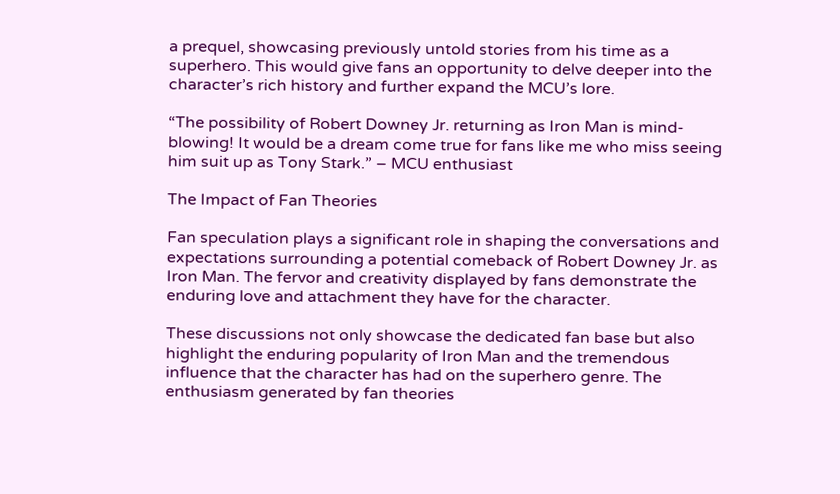a prequel, showcasing previously untold stories from his time as a superhero. This would give fans an opportunity to delve deeper into the character’s rich history and further expand the MCU’s lore.

“The possibility of Robert Downey Jr. returning as Iron Man is mind-blowing! It would be a dream come true for fans like me who miss seeing him suit up as Tony Stark.” – MCU enthusiast

The Impact of Fan Theories

Fan speculation plays a significant role in shaping the conversations and expectations surrounding a potential comeback of Robert Downey Jr. as Iron Man. The fervor and creativity displayed by fans demonstrate the enduring love and attachment they have for the character.

These discussions not only showcase the dedicated fan base but also highlight the enduring popularity of Iron Man and the tremendous influence that the character has had on the superhero genre. The enthusiasm generated by fan theories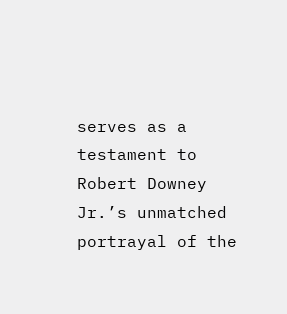serves as a testament to Robert Downey Jr.’s unmatched portrayal of the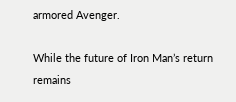armored Avenger.

While the future of Iron Man’s return remains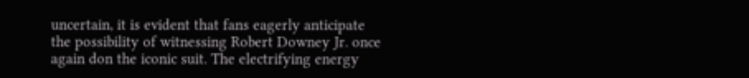uncertain, it is evident that fans eagerly anticipate the possibility of witnessing Robert Downey Jr. once again don the iconic suit. The electrifying energy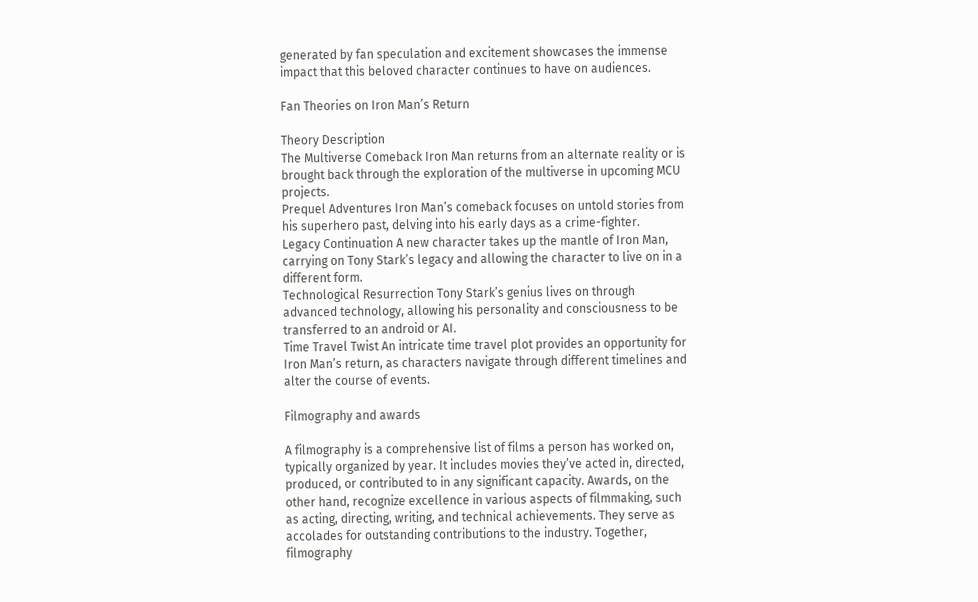generated by fan speculation and excitement showcases the immense impact that this beloved character continues to have on audiences.

Fan Theories on Iron Man’s Return

Theory Description
The Multiverse Comeback Iron Man returns from an alternate reality or is brought back through the exploration of the multiverse in upcoming MCU projects.
Prequel Adventures Iron Man’s comeback focuses on untold stories from his superhero past, delving into his early days as a crime-fighter.
Legacy Continuation A new character takes up the mantle of Iron Man, carrying on Tony Stark’s legacy and allowing the character to live on in a different form.
Technological Resurrection Tony Stark’s genius lives on through advanced technology, allowing his personality and consciousness to be transferred to an android or AI.
Time Travel Twist An intricate time travel plot provides an opportunity for Iron Man’s return, as characters navigate through different timelines and alter the course of events.

Filmography and awards

A filmography is a comprehensive list of films a person has worked on, typically organized by year. It includes movies they’ve acted in, directed, produced, or contributed to in any significant capacity. Awards, on the other hand, recognize excellence in various aspects of filmmaking, such as acting, directing, writing, and technical achievements. They serve as accolades for outstanding contributions to the industry. Together, filmography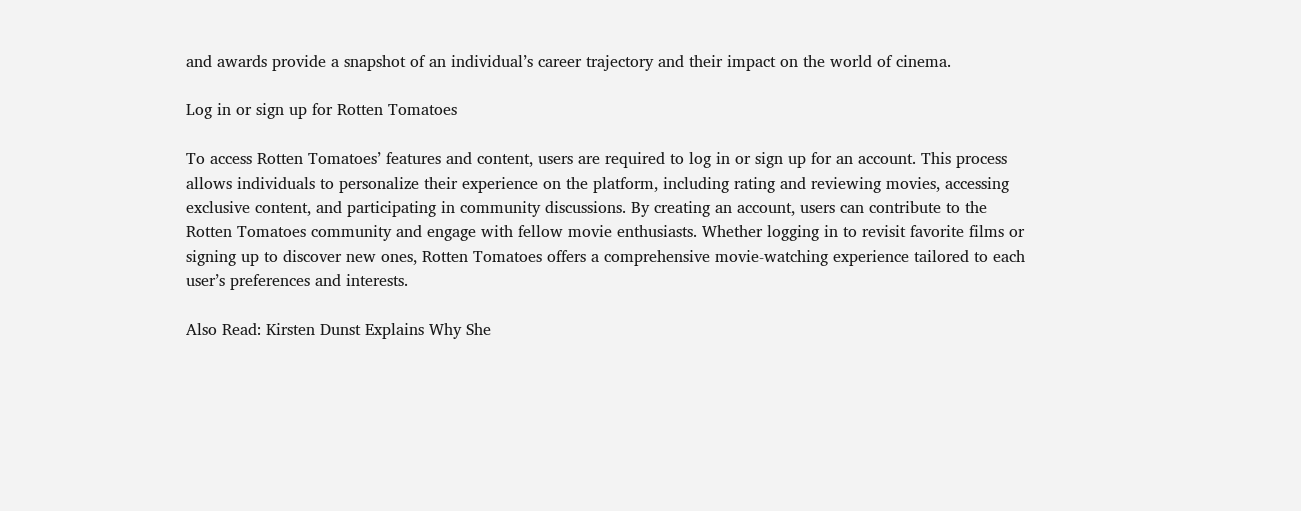and awards provide a snapshot of an individual’s career trajectory and their impact on the world of cinema.

Log in or sign up for Rotten Tomatoes

To access Rotten Tomatoes’ features and content, users are required to log in or sign up for an account. This process allows individuals to personalize their experience on the platform, including rating and reviewing movies, accessing exclusive content, and participating in community discussions. By creating an account, users can contribute to the Rotten Tomatoes community and engage with fellow movie enthusiasts. Whether logging in to revisit favorite films or signing up to discover new ones, Rotten Tomatoes offers a comprehensive movie-watching experience tailored to each user’s preferences and interests.

Also Read: Kirsten Dunst Explains Why She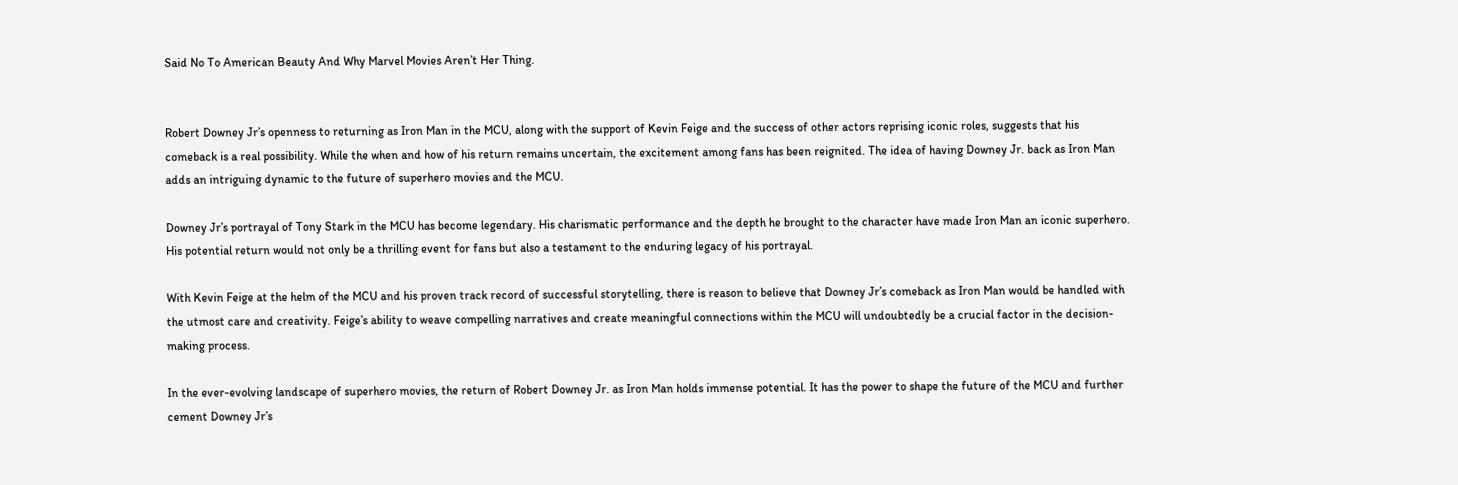Said No To American Beauty And Why Marvel Movies Aren’t Her Thing.


Robert Downey Jr’s openness to returning as Iron Man in the MCU, along with the support of Kevin Feige and the success of other actors reprising iconic roles, suggests that his comeback is a real possibility. While the when and how of his return remains uncertain, the excitement among fans has been reignited. The idea of having Downey Jr. back as Iron Man adds an intriguing dynamic to the future of superhero movies and the MCU.

Downey Jr’s portrayal of Tony Stark in the MCU has become legendary. His charismatic performance and the depth he brought to the character have made Iron Man an iconic superhero. His potential return would not only be a thrilling event for fans but also a testament to the enduring legacy of his portrayal.

With Kevin Feige at the helm of the MCU and his proven track record of successful storytelling, there is reason to believe that Downey Jr’s comeback as Iron Man would be handled with the utmost care and creativity. Feige’s ability to weave compelling narratives and create meaningful connections within the MCU will undoubtedly be a crucial factor in the decision-making process.

In the ever-evolving landscape of superhero movies, the return of Robert Downey Jr. as Iron Man holds immense potential. It has the power to shape the future of the MCU and further cement Downey Jr’s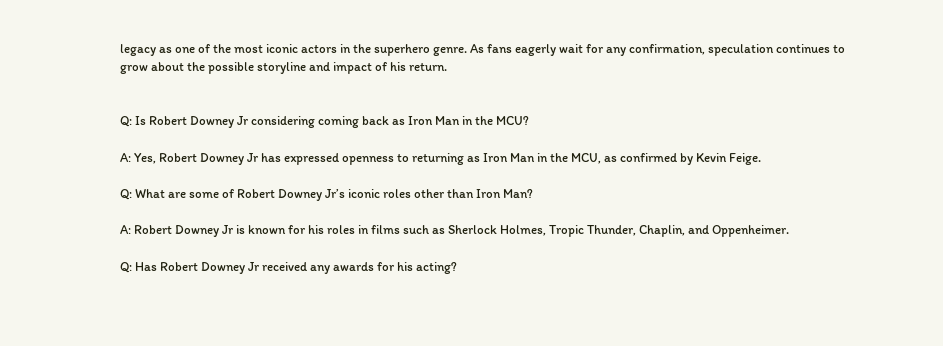legacy as one of the most iconic actors in the superhero genre. As fans eagerly wait for any confirmation, speculation continues to grow about the possible storyline and impact of his return.


Q: Is Robert Downey Jr considering coming back as Iron Man in the MCU?

A: Yes, Robert Downey Jr has expressed openness to returning as Iron Man in the MCU, as confirmed by Kevin Feige.

Q: What are some of Robert Downey Jr’s iconic roles other than Iron Man?

A: Robert Downey Jr is known for his roles in films such as Sherlock Holmes, Tropic Thunder, Chaplin, and Oppenheimer.

Q: Has Robert Downey Jr received any awards for his acting?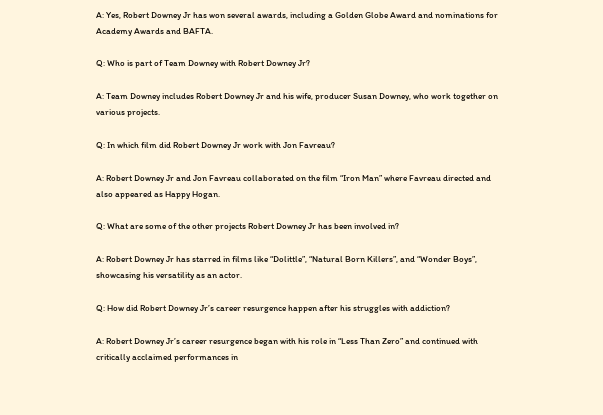A: Yes, Robert Downey Jr has won several awards, including a Golden Globe Award and nominations for Academy Awards and BAFTA.

Q: Who is part of Team Downey with Robert Downey Jr?

A: Team Downey includes Robert Downey Jr and his wife, producer Susan Downey, who work together on various projects.

Q: In which film did Robert Downey Jr work with Jon Favreau?

A: Robert Downey Jr and Jon Favreau collaborated on the film “Iron Man” where Favreau directed and also appeared as Happy Hogan.

Q: What are some of the other projects Robert Downey Jr has been involved in?

A: Robert Downey Jr has starred in films like “Dolittle”, “Natural Born Killers”, and “Wonder Boys”, showcasing his versatility as an actor.

Q: How did Robert Downey Jr’s career resurgence happen after his struggles with addiction?

A: Robert Downey Jr’s career resurgence began with his role in “Less Than Zero” and continued with critically acclaimed performances in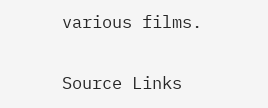various films.

Source Links